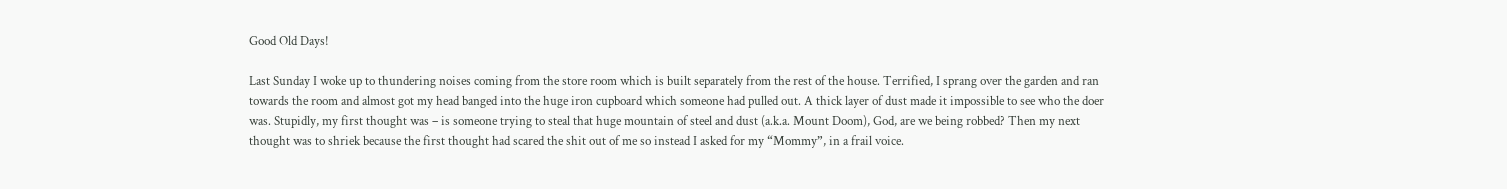Good Old Days!

Last Sunday I woke up to thundering noises coming from the store room which is built separately from the rest of the house. Terrified, I sprang over the garden and ran towards the room and almost got my head banged into the huge iron cupboard which someone had pulled out. A thick layer of dust made it impossible to see who the doer was. Stupidly, my first thought was – is someone trying to steal that huge mountain of steel and dust (a.k.a. Mount Doom), God, are we being robbed? Then my next thought was to shriek because the first thought had scared the shit out of me so instead I asked for my “Mommy”, in a frail voice.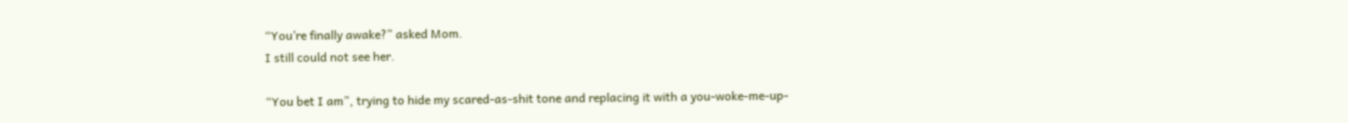“You’re finally awake?” asked Mom.
I still could not see her.

“You bet I am”, trying to hide my scared-as-shit tone and replacing it with a you-woke-me-up-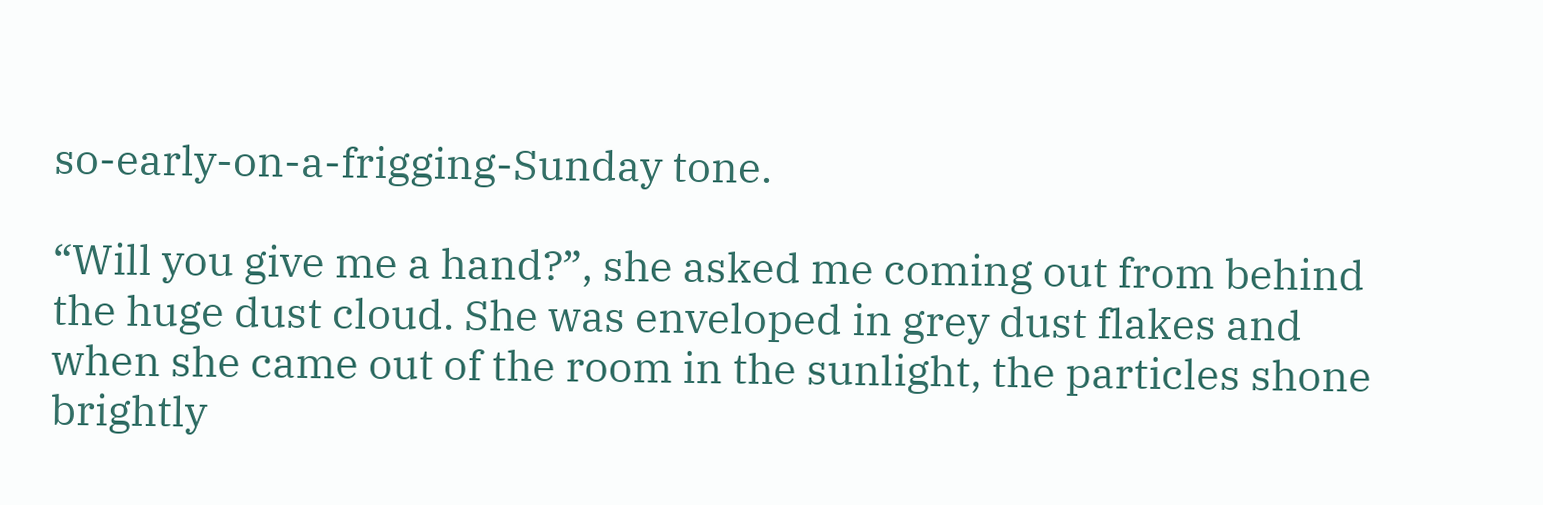so-early-on-a-frigging-Sunday tone.

“Will you give me a hand?”, she asked me coming out from behind the huge dust cloud. She was enveloped in grey dust flakes and when she came out of the room in the sunlight, the particles shone brightly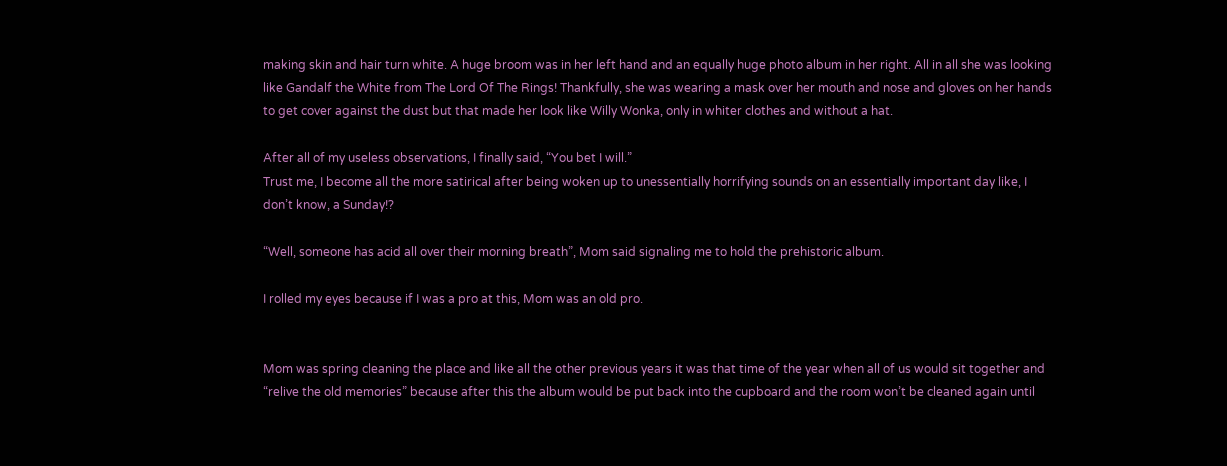making skin and hair turn white. A huge broom was in her left hand and an equally huge photo album in her right. All in all she was looking like Gandalf the White from The Lord Of The Rings! Thankfully, she was wearing a mask over her mouth and nose and gloves on her hands to get cover against the dust but that made her look like Willy Wonka, only in whiter clothes and without a hat.

After all of my useless observations, I finally said, “You bet I will.”
Trust me, I become all the more satirical after being woken up to unessentially horrifying sounds on an essentially important day like, I don’t know, a Sunday!?

“Well, someone has acid all over their morning breath”, Mom said signaling me to hold the prehistoric album.

I rolled my eyes because if I was a pro at this, Mom was an old pro.


Mom was spring cleaning the place and like all the other previous years it was that time of the year when all of us would sit together and “relive the old memories” because after this the album would be put back into the cupboard and the room won’t be cleaned again until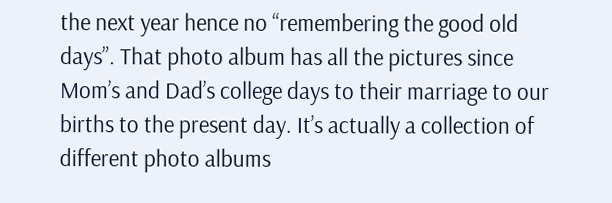the next year hence no “remembering the good old days”. That photo album has all the pictures since Mom’s and Dad’s college days to their marriage to our births to the present day. It’s actually a collection of different photo albums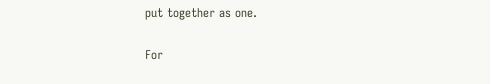put together as one.

For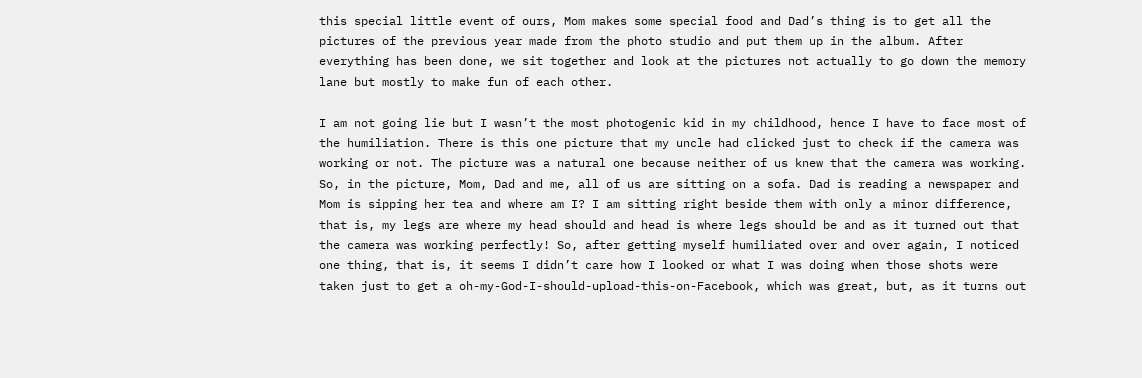this special little event of ours, Mom makes some special food and Dad’s thing is to get all the pictures of the previous year made from the photo studio and put them up in the album. After everything has been done, we sit together and look at the pictures not actually to go down the memory lane but mostly to make fun of each other.

I am not going lie but I wasn’t the most photogenic kid in my childhood, hence I have to face most of the humiliation. There is this one picture that my uncle had clicked just to check if the camera was working or not. The picture was a natural one because neither of us knew that the camera was working. So, in the picture, Mom, Dad and me, all of us are sitting on a sofa. Dad is reading a newspaper and Mom is sipping her tea and where am I? I am sitting right beside them with only a minor difference, that is, my legs are where my head should and head is where legs should be and as it turned out that the camera was working perfectly! So, after getting myself humiliated over and over again, I noticed one thing, that is, it seems I didn’t care how I looked or what I was doing when those shots were taken just to get a oh-my-God-I-should-upload-this-on-Facebook, which was great, but, as it turns out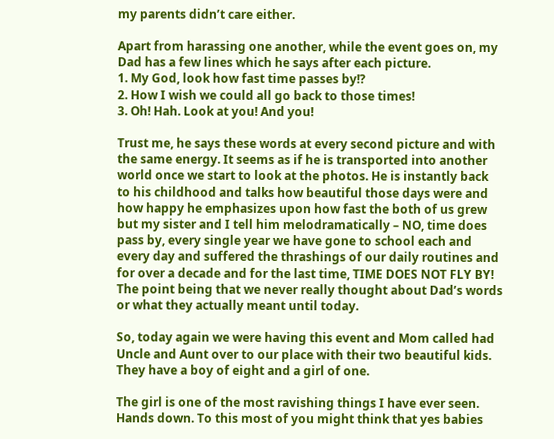my parents didn’t care either.

Apart from harassing one another, while the event goes on, my Dad has a few lines which he says after each picture.
1. My God, look how fast time passes by!?
2. How I wish we could all go back to those times!
3. Oh! Hah. Look at you! And you!

Trust me, he says these words at every second picture and with the same energy. It seems as if he is transported into another world once we start to look at the photos. He is instantly back to his childhood and talks how beautiful those days were and how happy he emphasizes upon how fast the both of us grew but my sister and I tell him melodramatically – NO, time does pass by, every single year we have gone to school each and every day and suffered the thrashings of our daily routines and for over a decade and for the last time, TIME DOES NOT FLY BY!
The point being that we never really thought about Dad’s words or what they actually meant until today.

So, today again we were having this event and Mom called had Uncle and Aunt over to our place with their two beautiful kids. They have a boy of eight and a girl of one.

The girl is one of the most ravishing things I have ever seen. Hands down. To this most of you might think that yes babies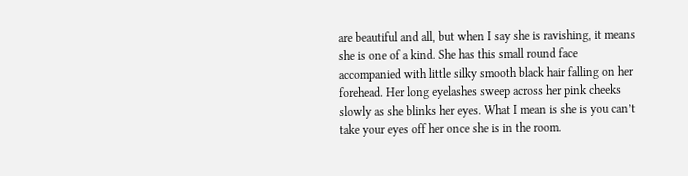are beautiful and all, but when I say she is ravishing, it means she is one of a kind. She has this small round face accompanied with little silky smooth black hair falling on her forehead. Her long eyelashes sweep across her pink cheeks slowly as she blinks her eyes. What I mean is she is you can’t take your eyes off her once she is in the room.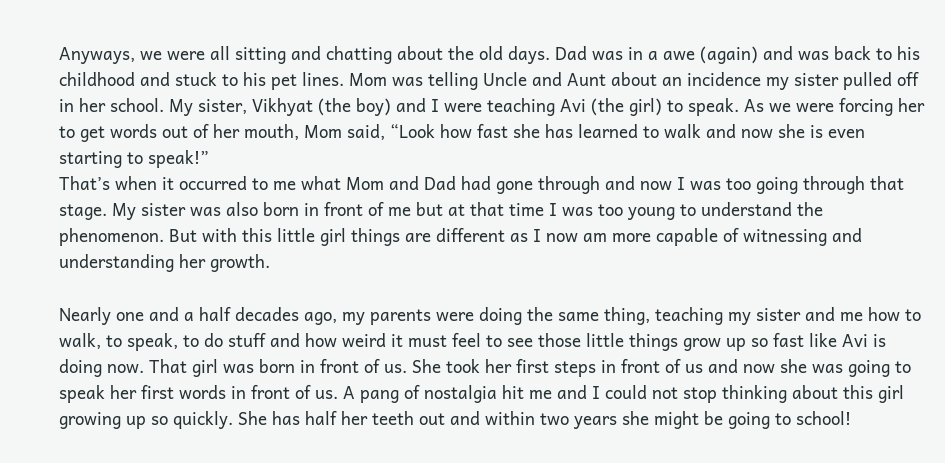Anyways, we were all sitting and chatting about the old days. Dad was in a awe (again) and was back to his childhood and stuck to his pet lines. Mom was telling Uncle and Aunt about an incidence my sister pulled off in her school. My sister, Vikhyat (the boy) and I were teaching Avi (the girl) to speak. As we were forcing her to get words out of her mouth, Mom said, “Look how fast she has learned to walk and now she is even starting to speak!”
That’s when it occurred to me what Mom and Dad had gone through and now I was too going through that stage. My sister was also born in front of me but at that time I was too young to understand the phenomenon. But with this little girl things are different as I now am more capable of witnessing and understanding her growth.

Nearly one and a half decades ago, my parents were doing the same thing, teaching my sister and me how to walk, to speak, to do stuff and how weird it must feel to see those little things grow up so fast like Avi is doing now. That girl was born in front of us. She took her first steps in front of us and now she was going to speak her first words in front of us. A pang of nostalgia hit me and I could not stop thinking about this girl growing up so quickly. She has half her teeth out and within two years she might be going to school!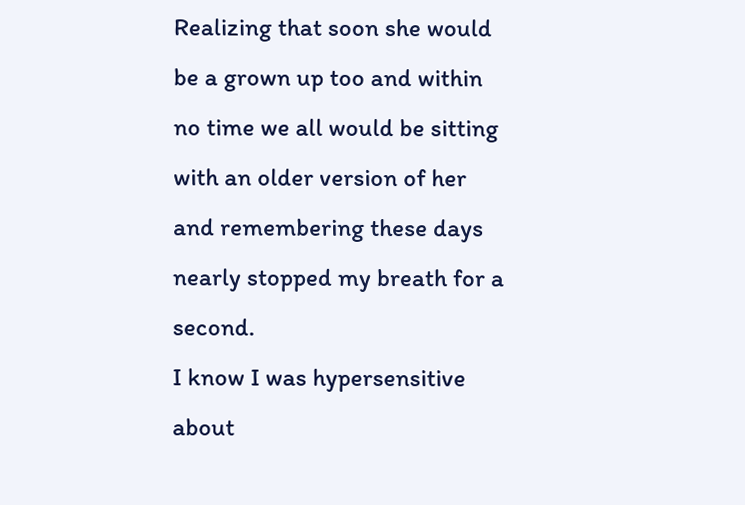Realizing that soon she would be a grown up too and within no time we all would be sitting with an older version of her and remembering these days nearly stopped my breath for a second.
I know I was hypersensitive about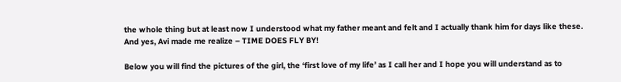the whole thing but at least now I understood what my father meant and felt and I actually thank him for days like these. And yes, Avi made me realize – TIME DOES FLY BY!

Below you will find the pictures of the girl, the ‘first love of my life’ as I call her and I hope you will understand as to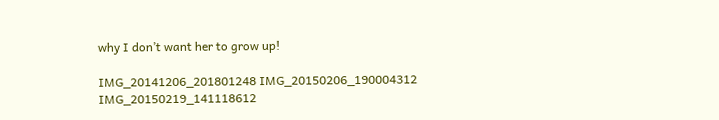why I don’t want her to grow up!

IMG_20141206_201801248 IMG_20150206_190004312 IMG_20150219_141118612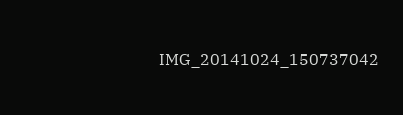IMG_20141024_150737042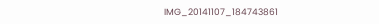IMG_20141107_184743861